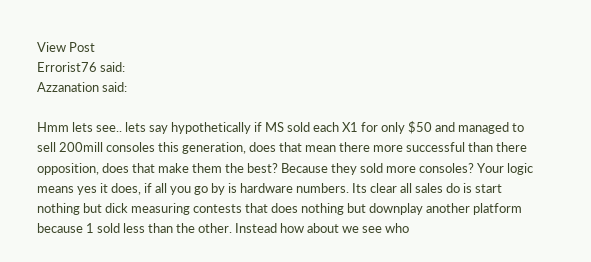View Post
Errorist76 said:
Azzanation said:

Hmm lets see.. lets say hypothetically if MS sold each X1 for only $50 and managed to sell 200mill consoles this generation, does that mean there more successful than there opposition, does that make them the best? Because they sold more consoles? Your logic means yes it does, if all you go by is hardware numbers. Its clear all sales do is start nothing but dick measuring contests that does nothing but downplay another platform because 1 sold less than the other. Instead how about we see who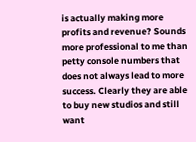is actually making more profits and revenue? Sounds more professional to me than petty console numbers that does not always lead to more success. Clearly they are able to buy new studios and still want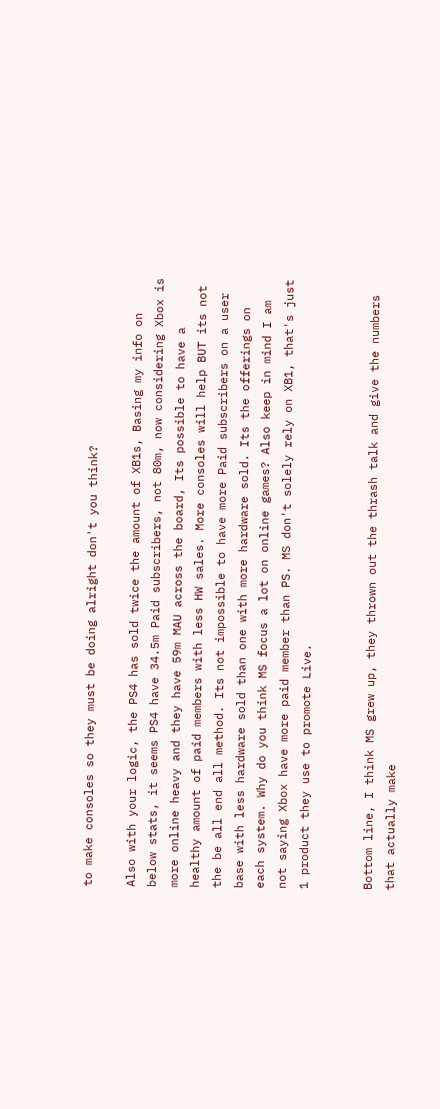to make consoles so they must be doing alright don't you think?

Also with your logic, the PS4 has sold twice the amount of XB1s, Basing my info on below stats, it seems PS4 have 34.5m Paid subscribers, not 80m, now considering Xbox is more online heavy and they have 59m MAU across the board, Its possible to have a healthy amount of paid members with less HW sales. More consoles will help BUT its not the be all end all method. Its not impossible to have more Paid subscribers on a user base with less hardware sold than one with more hardware sold. Its the offerings on each system. Why do you think MS focus a lot on online games? Also keep in mind I am not saying Xbox have more paid member than PS. MS don't solely rely on XB1, that's just 1 product they use to promote Live.


Bottom line, I think MS grew up, they thrown out the thrash talk and give the numbers that actually make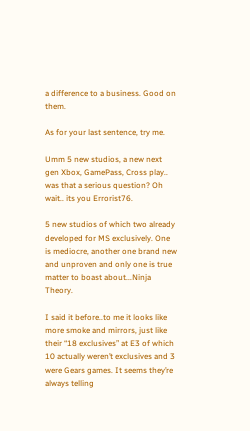a difference to a business. Good on them.

As for your last sentence, try me.

Umm 5 new studios, a new next gen Xbox, GamePass, Cross play.. was that a serious question? Oh wait.. its you Errorist76.

5 new studios of which two already developed for MS exclusively. One is mediocre, another one brand new and unproven and only one is true matter to boast about...Ninja Theory.

I said it before..to me it looks like more smoke and mirrors, just like their “18 exclusives” at E3 of which 10 actually weren’t exclusives and 3 were Gears games. It seems they’re always telling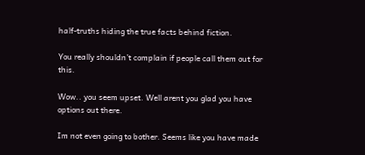half-truths hiding the true facts behind fiction.

You really shouldn’t complain if people call them out for this.

Wow.. you seem upset. Well arent you glad you have options out there.

Im not even going to bother. Seems like you have made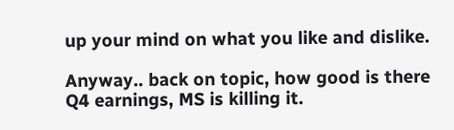up your mind on what you like and dislike.

Anyway.. back on topic, how good is there Q4 earnings, MS is killing it.